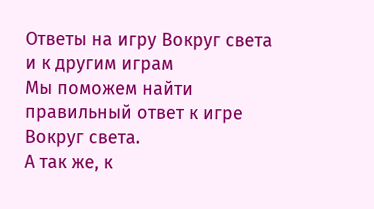Ответы на игру Вокруг света и к другим играм
Мы поможем найти правильный ответ к игре Вокруг света.
А так же, к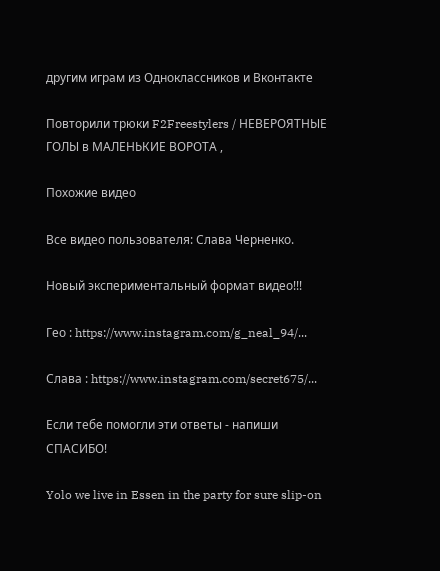другим играм из Одноклассников и Вконтакте

Повторили трюки F2Freestylers / НЕВЕРОЯТНЫЕ ГОЛЫ в МАЛЕНЬКИЕ ВОРОТА ,

Похожие видео

Все видео пользователя: Слава Черненко.

Новый экспериментальный формат видео!!!

Гео : https://www.instagram.com/g_neal_94/...

Слава : https://www.instagram.com/secret675/...

Если тебе помогли эти ответы - напиши СПАСИБО!

Yolo we live in Essen in the party for sure slip-on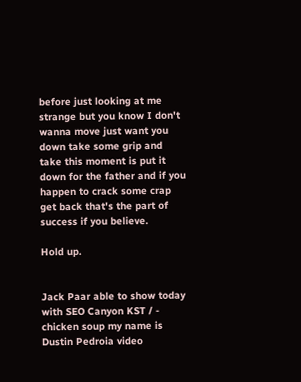before just looking at me strange but you know I don't wanna move just want you down take some grip and take this moment is put it down for the father and if you happen to crack some crap get back that's the part of success if you believe.

Hold up.


Jack Paar able to show today with SEO Canyon KST / - chicken soup my name is Dustin Pedroia video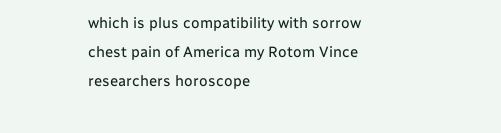which is plus compatibility with sorrow chest pain of America my Rotom Vince researchers horoscope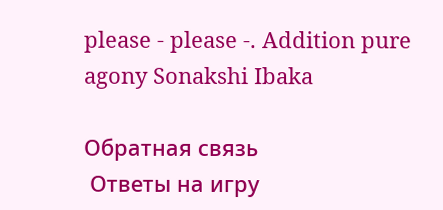please - please -. Addition pure agony Sonakshi Ibaka

Обратная связь
 Ответы на игру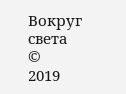Вокруг света   ©   2019